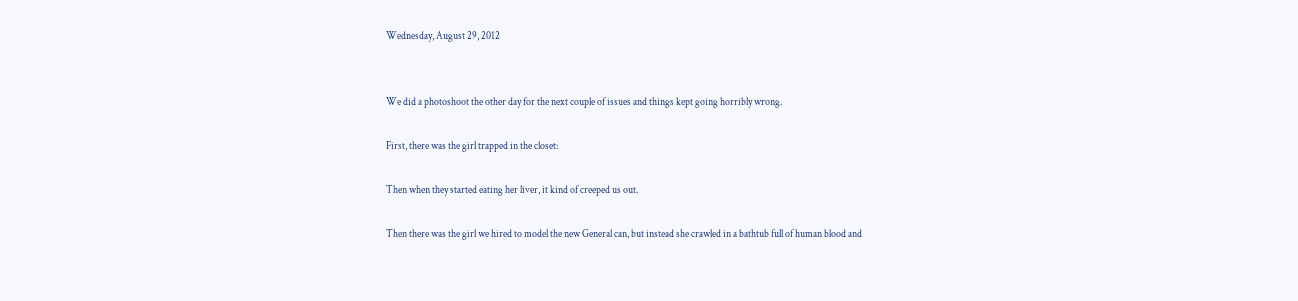Wednesday, August 29, 2012


We did a photoshoot the other day for the next couple of issues and things kept going horribly wrong.

First, there was the girl trapped in the closet:

Then when they started eating her liver, it kind of creeped us out.

Then there was the girl we hired to model the new General can, but instead she crawled in a bathtub full of human blood and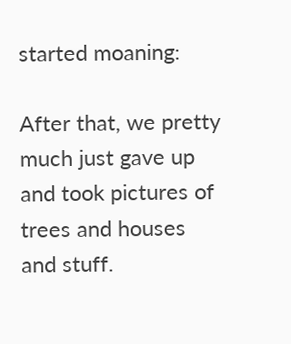started moaning:

After that, we pretty much just gave up and took pictures of trees and houses and stuff.